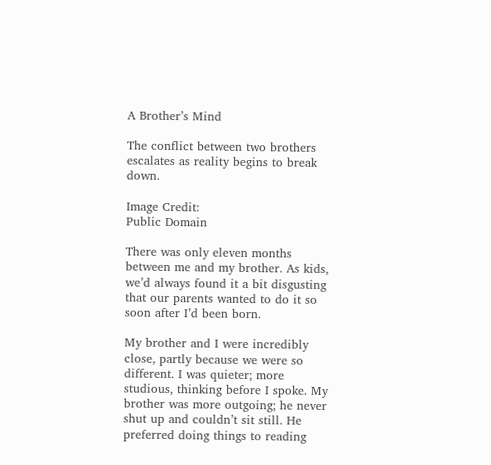A Brother’s Mind

The conflict between two brothers escalates as reality begins to break down.

Image Credit:
Public Domain

There was only eleven months between me and my brother. As kids, we’d always found it a bit disgusting that our parents wanted to do it so soon after I’d been born.

My brother and I were incredibly close, partly because we were so different. I was quieter; more studious, thinking before I spoke. My brother was more outgoing; he never shut up and couldn’t sit still. He preferred doing things to reading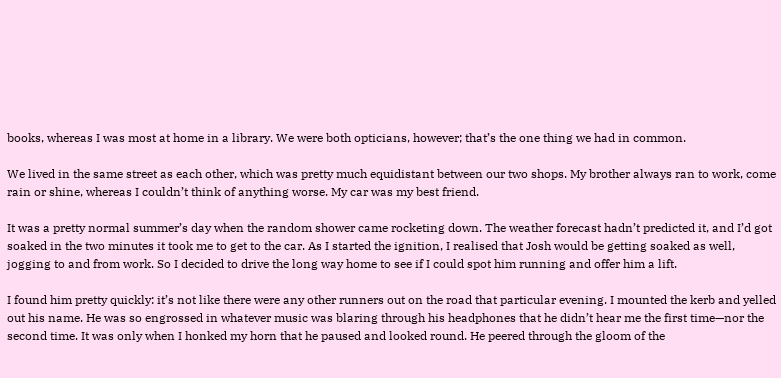books, whereas I was most at home in a library. We were both opticians, however; that’s the one thing we had in common.

We lived in the same street as each other, which was pretty much equidistant between our two shops. My brother always ran to work, come rain or shine, whereas I couldn’t think of anything worse. My car was my best friend.

It was a pretty normal summer’s day when the random shower came rocketing down. The weather forecast hadn’t predicted it, and I’d got soaked in the two minutes it took me to get to the car. As I started the ignition, I realised that Josh would be getting soaked as well, jogging to and from work. So I decided to drive the long way home to see if I could spot him running and offer him a lift.

I found him pretty quickly: it’s not like there were any other runners out on the road that particular evening. I mounted the kerb and yelled out his name. He was so engrossed in whatever music was blaring through his headphones that he didn’t hear me the first time—nor the second time. It was only when I honked my horn that he paused and looked round. He peered through the gloom of the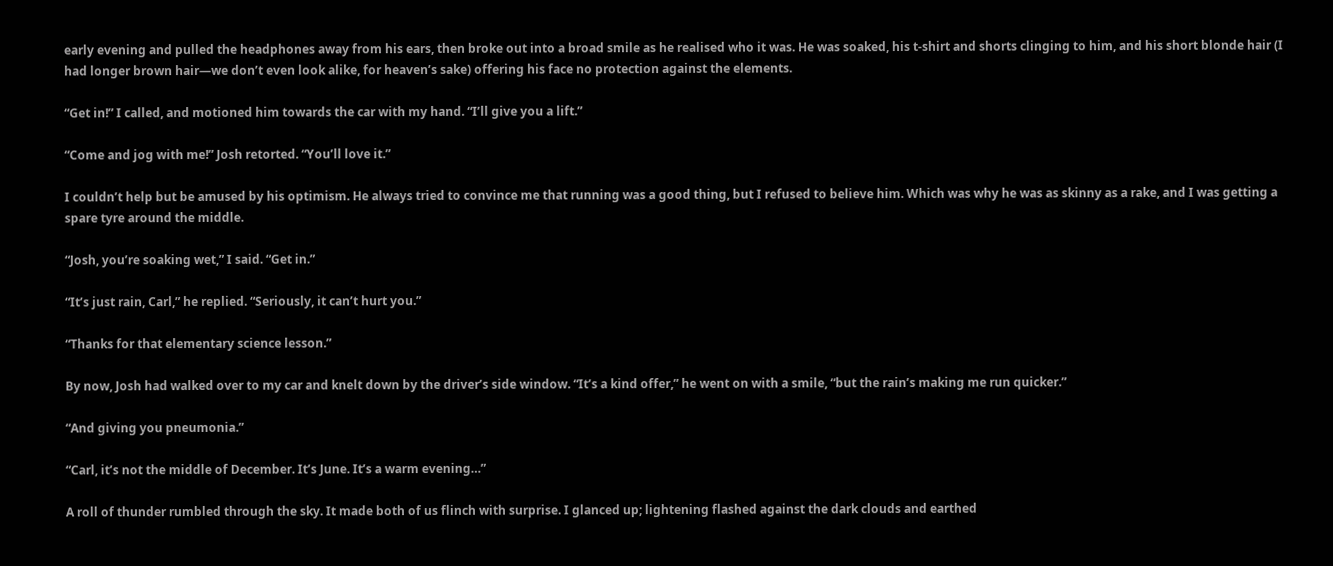early evening and pulled the headphones away from his ears, then broke out into a broad smile as he realised who it was. He was soaked, his t-shirt and shorts clinging to him, and his short blonde hair (I had longer brown hair—we don’t even look alike, for heaven’s sake) offering his face no protection against the elements.

“Get in!” I called, and motioned him towards the car with my hand. “I’ll give you a lift.”

“Come and jog with me!” Josh retorted. “You’ll love it.”

I couldn’t help but be amused by his optimism. He always tried to convince me that running was a good thing, but I refused to believe him. Which was why he was as skinny as a rake, and I was getting a spare tyre around the middle.

“Josh, you’re soaking wet,” I said. “Get in.”

“It’s just rain, Carl,” he replied. “Seriously, it can’t hurt you.”

“Thanks for that elementary science lesson.”

By now, Josh had walked over to my car and knelt down by the driver’s side window. “It’s a kind offer,” he went on with a smile, “but the rain’s making me run quicker.”

“And giving you pneumonia.”

“Carl, it’s not the middle of December. It’s June. It’s a warm evening…”

A roll of thunder rumbled through the sky. It made both of us flinch with surprise. I glanced up; lightening flashed against the dark clouds and earthed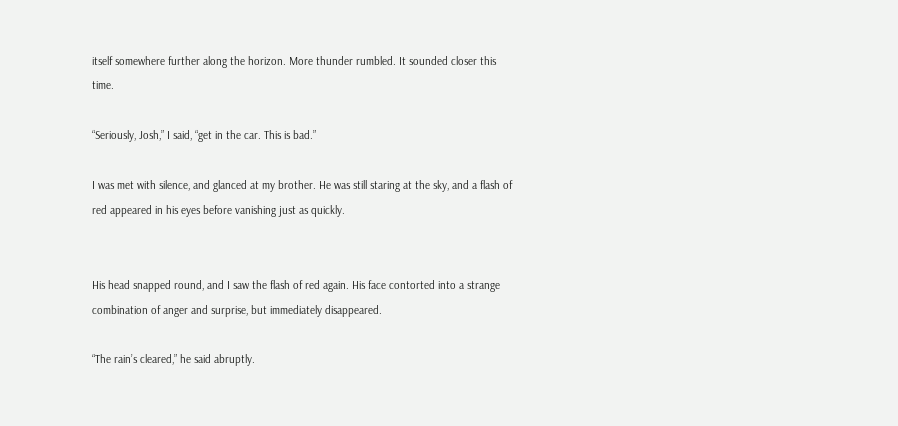itself somewhere further along the horizon. More thunder rumbled. It sounded closer this time.

“Seriously, Josh,” I said, “get in the car. This is bad.”

I was met with silence, and glanced at my brother. He was still staring at the sky, and a flash of red appeared in his eyes before vanishing just as quickly.


His head snapped round, and I saw the flash of red again. His face contorted into a strange combination of anger and surprise, but immediately disappeared.

“The rain’s cleared,” he said abruptly.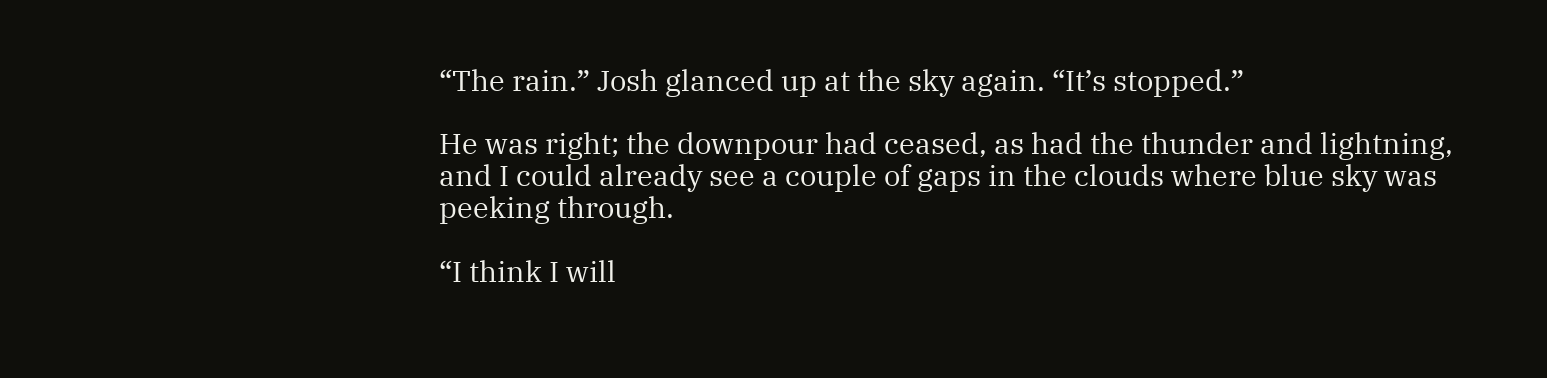“The rain.” Josh glanced up at the sky again. “It’s stopped.”

He was right; the downpour had ceased, as had the thunder and lightning, and I could already see a couple of gaps in the clouds where blue sky was peeking through.

“I think I will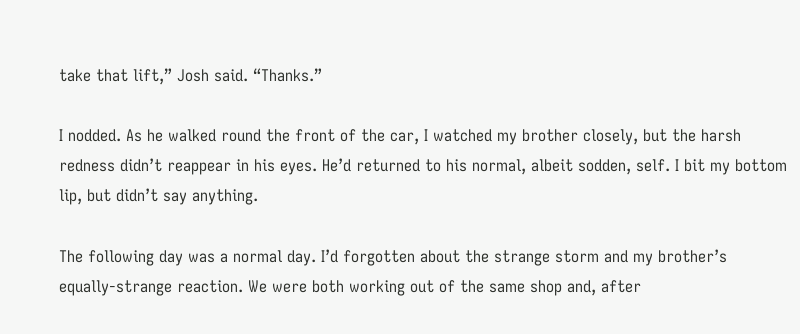take that lift,” Josh said. “Thanks.”

I nodded. As he walked round the front of the car, I watched my brother closely, but the harsh redness didn’t reappear in his eyes. He’d returned to his normal, albeit sodden, self. I bit my bottom lip, but didn’t say anything.

The following day was a normal day. I’d forgotten about the strange storm and my brother’s equally-strange reaction. We were both working out of the same shop and, after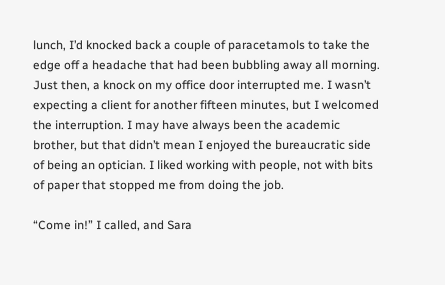lunch, I’d knocked back a couple of paracetamols to take the edge off a headache that had been bubbling away all morning. Just then, a knock on my office door interrupted me. I wasn’t expecting a client for another fifteen minutes, but I welcomed the interruption. I may have always been the academic brother, but that didn’t mean I enjoyed the bureaucratic side of being an optician. I liked working with people, not with bits of paper that stopped me from doing the job.

“Come in!” I called, and Sara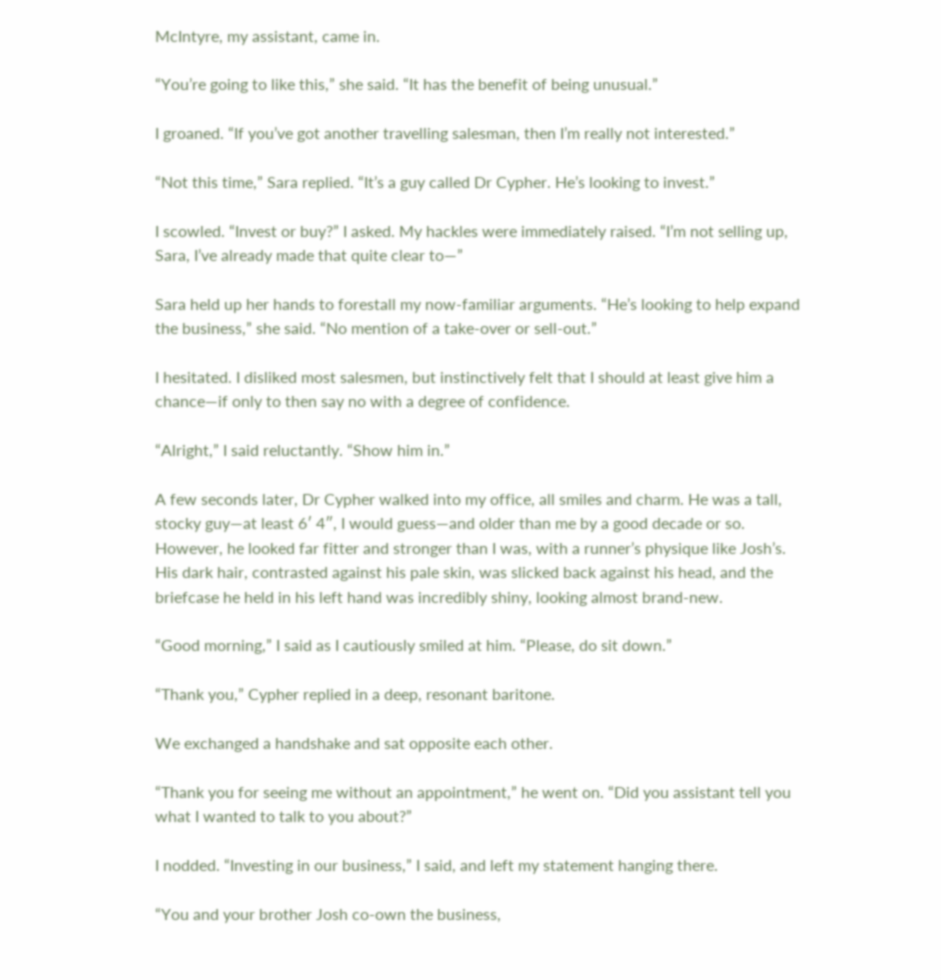McIntyre, my assistant, came in.

“You’re going to like this,” she said. “It has the benefit of being unusual.”

I groaned. “If you’ve got another travelling salesman, then I’m really not interested.”

“Not this time,” Sara replied. “It’s a guy called Dr Cypher. He’s looking to invest.”

I scowled. “Invest or buy?” I asked. My hackles were immediately raised. “I’m not selling up, Sara, I’ve already made that quite clear to—”

Sara held up her hands to forestall my now-familiar arguments. “He’s looking to help expand the business,” she said. “No mention of a take-over or sell-out.”

I hesitated. I disliked most salesmen, but instinctively felt that I should at least give him a chance—if only to then say no with a degree of confidence.

“Alright,” I said reluctantly. “Show him in.”

A few seconds later, Dr Cypher walked into my office, all smiles and charm. He was a tall, stocky guy—at least 6′ 4″, I would guess—and older than me by a good decade or so. However, he looked far fitter and stronger than I was, with a runner’s physique like Josh’s. His dark hair, contrasted against his pale skin, was slicked back against his head, and the briefcase he held in his left hand was incredibly shiny, looking almost brand-new.

“Good morning,” I said as I cautiously smiled at him. “Please, do sit down.”

“Thank you,” Cypher replied in a deep, resonant baritone.

We exchanged a handshake and sat opposite each other.

“Thank you for seeing me without an appointment,” he went on. “Did you assistant tell you what I wanted to talk to you about?”

I nodded. “Investing in our business,” I said, and left my statement hanging there.

“You and your brother Josh co-own the business,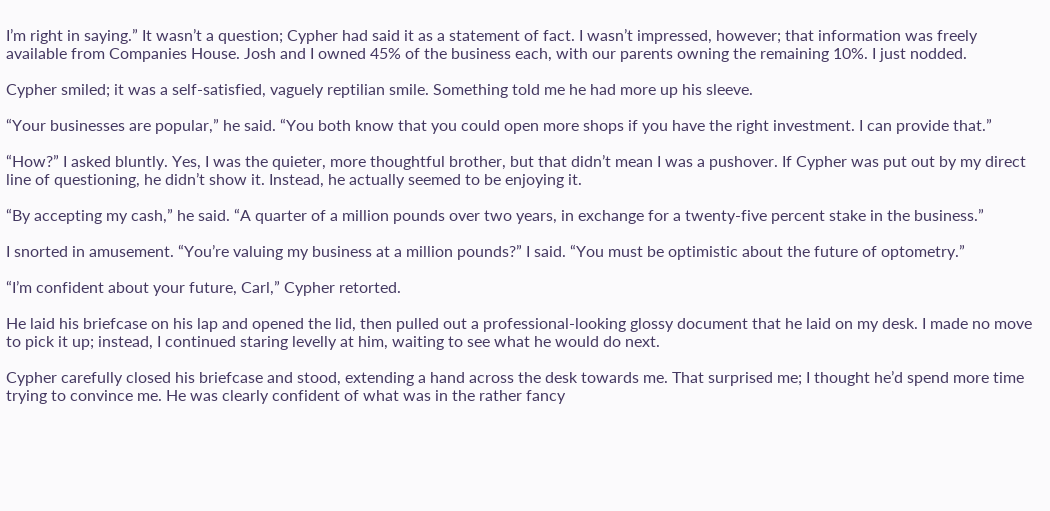I’m right in saying.” It wasn’t a question; Cypher had said it as a statement of fact. I wasn’t impressed, however; that information was freely available from Companies House. Josh and I owned 45% of the business each, with our parents owning the remaining 10%. I just nodded.

Cypher smiled; it was a self-satisfied, vaguely reptilian smile. Something told me he had more up his sleeve.

“Your businesses are popular,” he said. “You both know that you could open more shops if you have the right investment. I can provide that.”

“How?” I asked bluntly. Yes, I was the quieter, more thoughtful brother, but that didn’t mean I was a pushover. If Cypher was put out by my direct line of questioning, he didn’t show it. Instead, he actually seemed to be enjoying it.

“By accepting my cash,” he said. “A quarter of a million pounds over two years, in exchange for a twenty-five percent stake in the business.”

I snorted in amusement. “You’re valuing my business at a million pounds?” I said. “You must be optimistic about the future of optometry.”

“I’m confident about your future, Carl,” Cypher retorted.

He laid his briefcase on his lap and opened the lid, then pulled out a professional-looking glossy document that he laid on my desk. I made no move to pick it up; instead, I continued staring levelly at him, waiting to see what he would do next.

Cypher carefully closed his briefcase and stood, extending a hand across the desk towards me. That surprised me; I thought he’d spend more time trying to convince me. He was clearly confident of what was in the rather fancy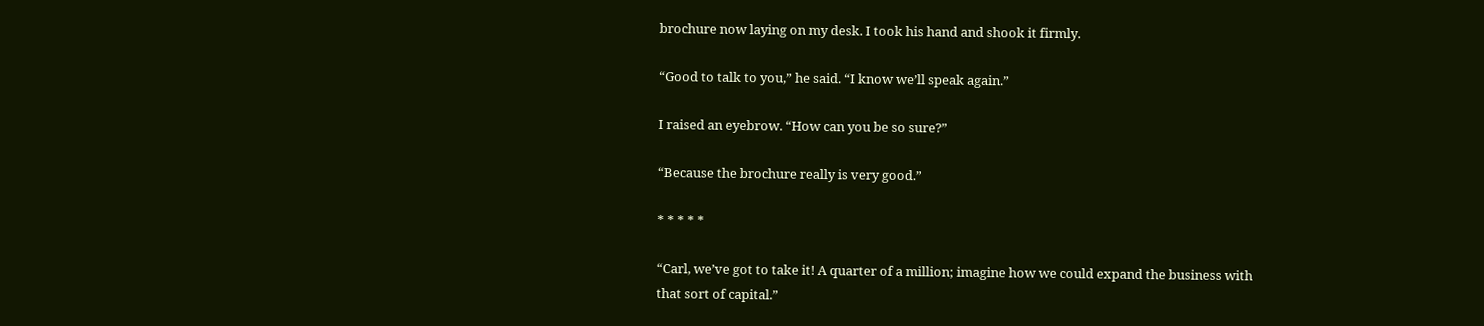brochure now laying on my desk. I took his hand and shook it firmly.

“Good to talk to you,” he said. “I know we’ll speak again.”

I raised an eyebrow. “How can you be so sure?”

“Because the brochure really is very good.”

* * * * *

“Carl, we’ve got to take it! A quarter of a million; imagine how we could expand the business with that sort of capital.”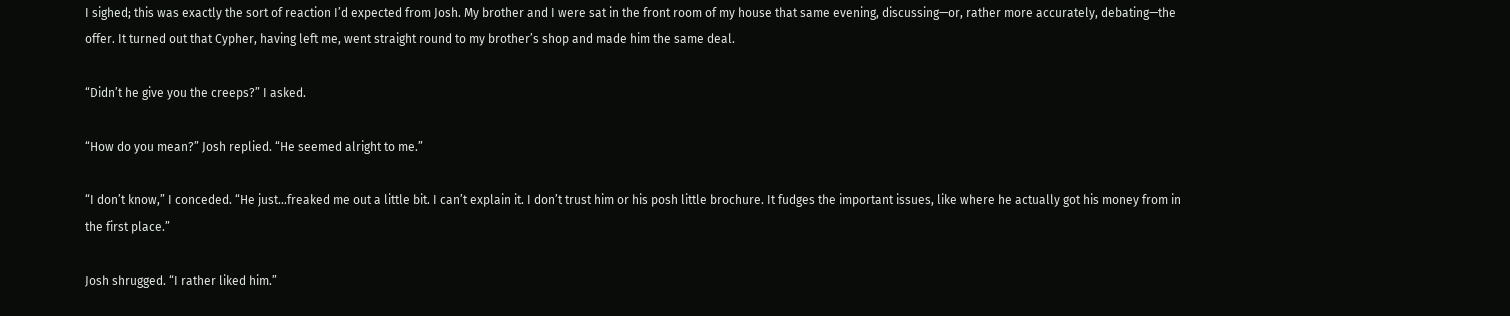I sighed; this was exactly the sort of reaction I’d expected from Josh. My brother and I were sat in the front room of my house that same evening, discussing—or, rather more accurately, debating—the offer. It turned out that Cypher, having left me, went straight round to my brother’s shop and made him the same deal.

“Didn’t he give you the creeps?” I asked.

“How do you mean?” Josh replied. “He seemed alright to me.”

“I don’t know,” I conceded. “He just…freaked me out a little bit. I can’t explain it. I don’t trust him or his posh little brochure. It fudges the important issues, like where he actually got his money from in the first place.”

Josh shrugged. “I rather liked him.”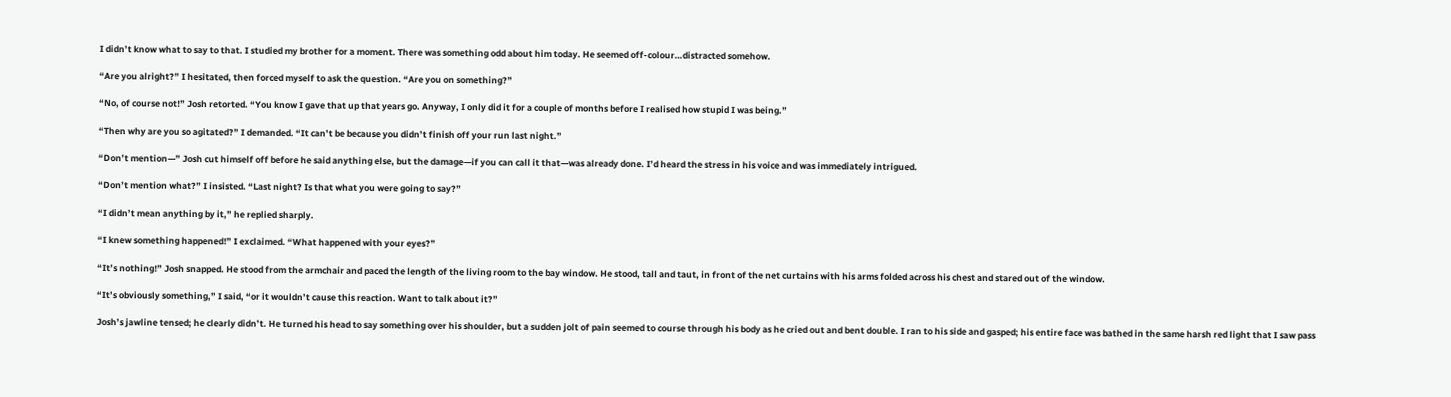I didn’t know what to say to that. I studied my brother for a moment. There was something odd about him today. He seemed off-colour…distracted somehow.

“Are you alright?” I hesitated, then forced myself to ask the question. “Are you on something?”

“No, of course not!” Josh retorted. “You know I gave that up that years go. Anyway, I only did it for a couple of months before I realised how stupid I was being.”

“Then why are you so agitated?” I demanded. “It can’t be because you didn’t finish off your run last night.”

“Don’t mention—” Josh cut himself off before he said anything else, but the damage—if you can call it that—was already done. I’d heard the stress in his voice and was immediately intrigued.

“Don’t mention what?” I insisted. “Last night? Is that what you were going to say?”

“I didn’t mean anything by it,” he replied sharply.

“I knew something happened!” I exclaimed. “What happened with your eyes?”

“It’s nothing!” Josh snapped. He stood from the armchair and paced the length of the living room to the bay window. He stood, tall and taut, in front of the net curtains with his arms folded across his chest and stared out of the window.

“It’s obviously something,” I said, “or it wouldn’t cause this reaction. Want to talk about it?”

Josh’s jawline tensed; he clearly didn’t. He turned his head to say something over his shoulder, but a sudden jolt of pain seemed to course through his body as he cried out and bent double. I ran to his side and gasped; his entire face was bathed in the same harsh red light that I saw pass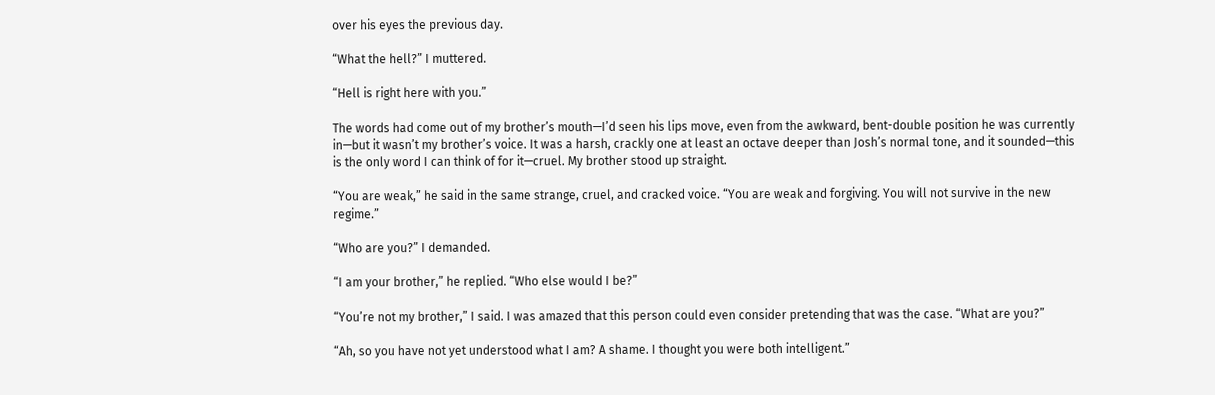over his eyes the previous day.

“What the hell?” I muttered.

“Hell is right here with you.”

The words had come out of my brother’s mouth—I’d seen his lips move, even from the awkward, bent-double position he was currently in—but it wasn’t my brother’s voice. It was a harsh, crackly one at least an octave deeper than Josh’s normal tone, and it sounded—this is the only word I can think of for it—cruel. My brother stood up straight.

“You are weak,” he said in the same strange, cruel, and cracked voice. “You are weak and forgiving. You will not survive in the new regime.”

“Who are you?” I demanded.

“I am your brother,” he replied. “Who else would I be?”

“You’re not my brother,” I said. I was amazed that this person could even consider pretending that was the case. “What are you?”

“Ah, so you have not yet understood what I am? A shame. I thought you were both intelligent.”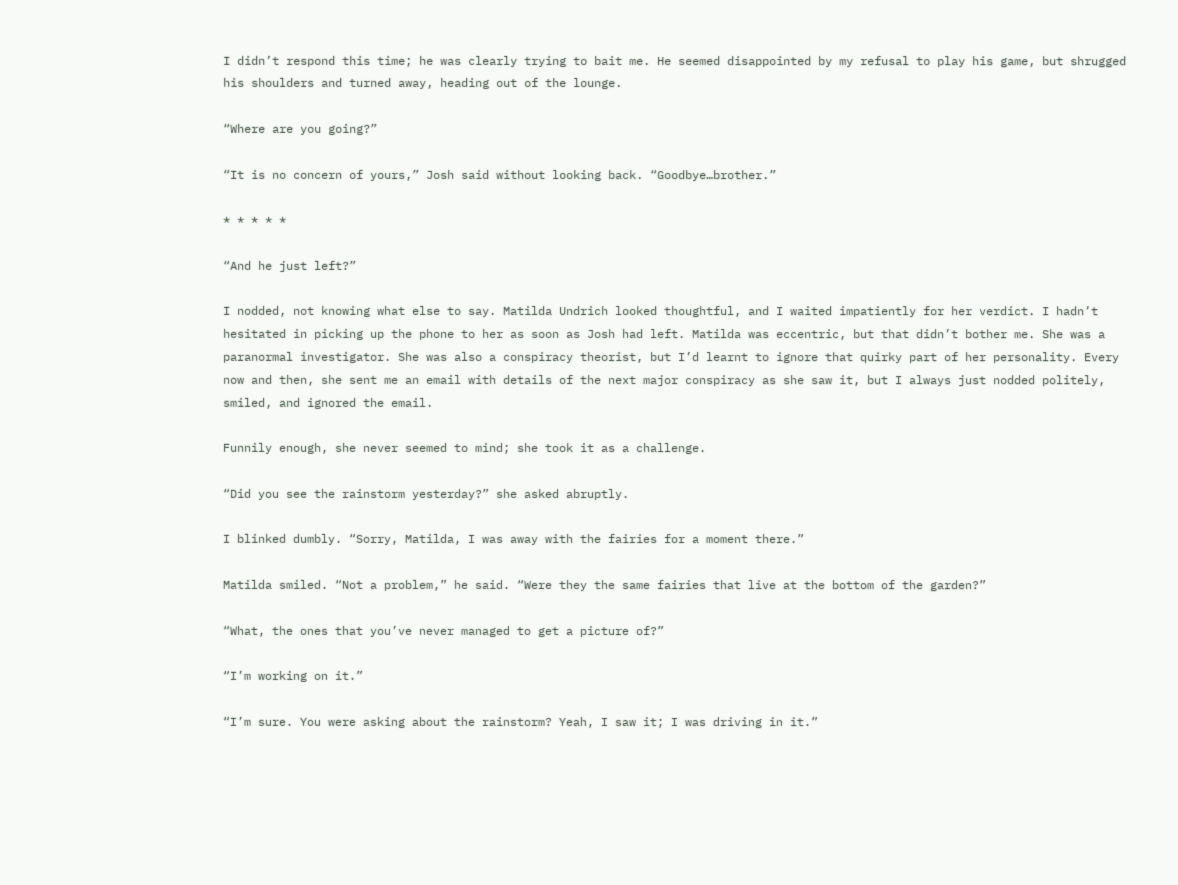I didn’t respond this time; he was clearly trying to bait me. He seemed disappointed by my refusal to play his game, but shrugged his shoulders and turned away, heading out of the lounge.

“Where are you going?”

“It is no concern of yours,” Josh said without looking back. “Goodbye…brother.”

* * * * *

“And he just left?”

I nodded, not knowing what else to say. Matilda Undrich looked thoughtful, and I waited impatiently for her verdict. I hadn’t hesitated in picking up the phone to her as soon as Josh had left. Matilda was eccentric, but that didn’t bother me. She was a paranormal investigator. She was also a conspiracy theorist, but I’d learnt to ignore that quirky part of her personality. Every now and then, she sent me an email with details of the next major conspiracy as she saw it, but I always just nodded politely, smiled, and ignored the email.

Funnily enough, she never seemed to mind; she took it as a challenge.

“Did you see the rainstorm yesterday?” she asked abruptly.

I blinked dumbly. “Sorry, Matilda, I was away with the fairies for a moment there.”

Matilda smiled. “Not a problem,” he said. “Were they the same fairies that live at the bottom of the garden?”

“What, the ones that you’ve never managed to get a picture of?”

“I’m working on it.”

“I’m sure. You were asking about the rainstorm? Yeah, I saw it; I was driving in it.”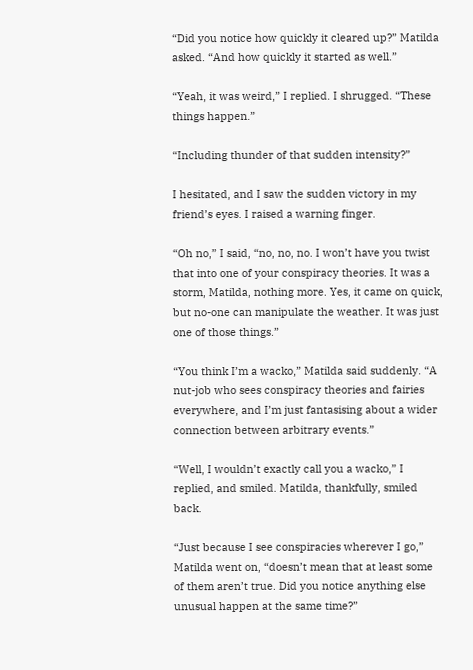“Did you notice how quickly it cleared up?” Matilda asked. “And how quickly it started as well.”

“Yeah, it was weird,” I replied. I shrugged. “These things happen.”

“Including thunder of that sudden intensity?”

I hesitated, and I saw the sudden victory in my friend’s eyes. I raised a warning finger.

“Oh no,” I said, “no, no, no. I won’t have you twist that into one of your conspiracy theories. It was a storm, Matilda, nothing more. Yes, it came on quick, but no-one can manipulate the weather. It was just one of those things.”

“You think I’m a wacko,” Matilda said suddenly. “A nut-job who sees conspiracy theories and fairies everywhere, and I’m just fantasising about a wider connection between arbitrary events.”

“Well, I wouldn’t exactly call you a wacko,” I replied, and smiled. Matilda, thankfully, smiled back.

“Just because I see conspiracies wherever I go,” Matilda went on, “doesn’t mean that at least some of them aren’t true. Did you notice anything else unusual happen at the same time?”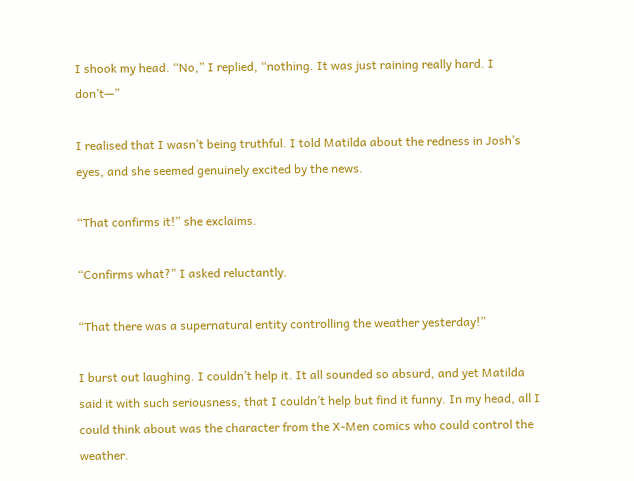I shook my head. “No,” I replied, “nothing. It was just raining really hard. I don’t—”

I realised that I wasn’t being truthful. I told Matilda about the redness in Josh’s eyes, and she seemed genuinely excited by the news.

“That confirms it!” she exclaims.

“Confirms what?” I asked reluctantly.

“That there was a supernatural entity controlling the weather yesterday!”

I burst out laughing. I couldn’t help it. It all sounded so absurd, and yet Matilda said it with such seriousness, that I couldn’t help but find it funny. In my head, all I could think about was the character from the X-Men comics who could control the weather.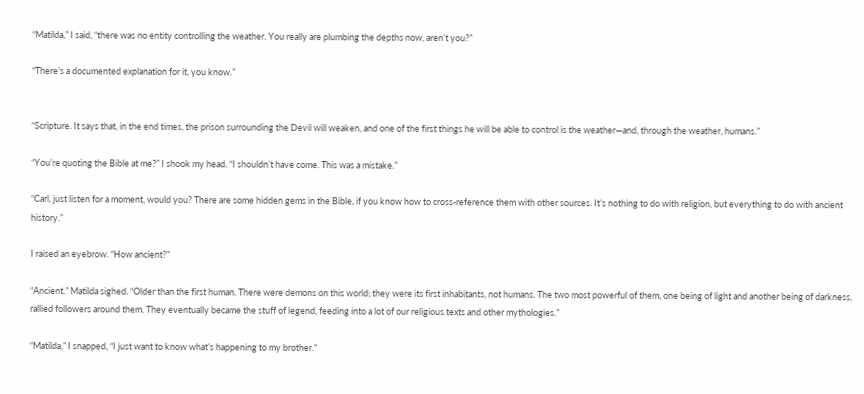“Matilda,” I said, “there was no entity controlling the weather. You really are plumbing the depths now, aren’t you?”

“There’s a documented explanation for it, you know.”


“Scripture. It says that, in the end times, the prison surrounding the Devil will weaken, and one of the first things he will be able to control is the weather—and, through the weather, humans.”

“You’re quoting the Bible at me?” I shook my head. “I shouldn’t have come. This was a mistake.”

“Carl, just listen for a moment, would you? There are some hidden gems in the Bible, if you know how to cross-reference them with other sources. It’s nothing to do with religion, but everything to do with ancient history.”

I raised an eyebrow. “How ancient?”

“Ancient.” Matilda sighed. “Older than the first human. There were demons on this world; they were its first inhabitants, not humans. The two most powerful of them, one being of light and another being of darkness, rallied followers around them. They eventually became the stuff of legend, feeding into a lot of our religious texts and other mythologies.”

“Matilda,” I snapped, “I just want to know what’s happening to my brother.”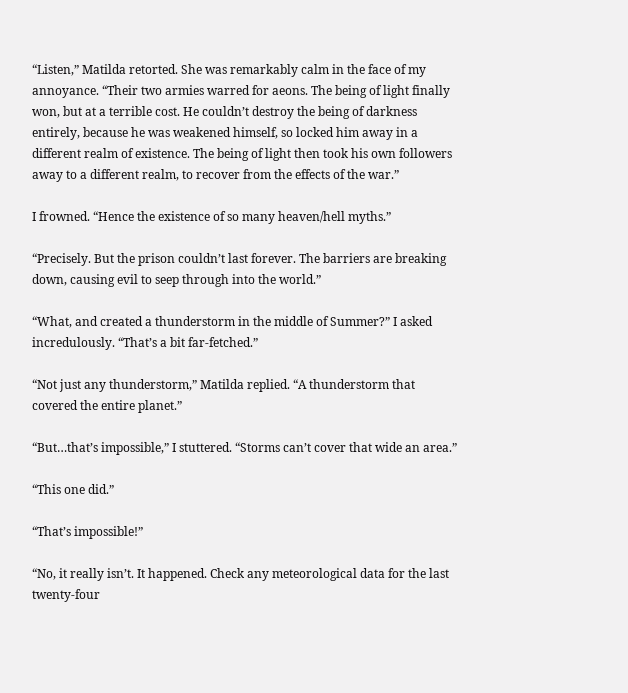“Listen,” Matilda retorted. She was remarkably calm in the face of my annoyance. “Their two armies warred for aeons. The being of light finally won, but at a terrible cost. He couldn’t destroy the being of darkness entirely, because he was weakened himself, so locked him away in a different realm of existence. The being of light then took his own followers away to a different realm, to recover from the effects of the war.”

I frowned. “Hence the existence of so many heaven/hell myths.”

“Precisely. But the prison couldn’t last forever. The barriers are breaking down, causing evil to seep through into the world.”

“What, and created a thunderstorm in the middle of Summer?” I asked incredulously. “That’s a bit far-fetched.”

“Not just any thunderstorm,” Matilda replied. “A thunderstorm that covered the entire planet.”

“But…that’s impossible,” I stuttered. “Storms can’t cover that wide an area.”

“This one did.”

“That’s impossible!”

“No, it really isn’t. It happened. Check any meteorological data for the last twenty-four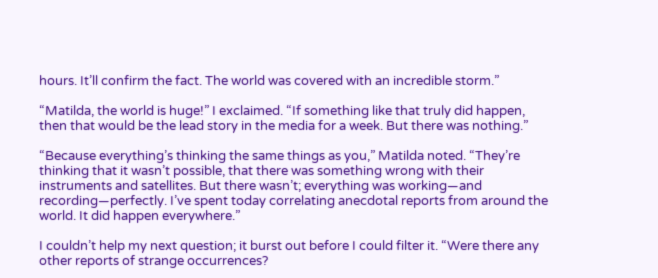hours. It’ll confirm the fact. The world was covered with an incredible storm.”

“Matilda, the world is huge!” I exclaimed. “If something like that truly did happen, then that would be the lead story in the media for a week. But there was nothing.”

“Because everything’s thinking the same things as you,” Matilda noted. “They’re thinking that it wasn’t possible, that there was something wrong with their instruments and satellites. But there wasn’t; everything was working—and recording—perfectly. I’ve spent today correlating anecdotal reports from around the world. It did happen everywhere.”

I couldn’t help my next question; it burst out before I could filter it. “Were there any other reports of strange occurrences?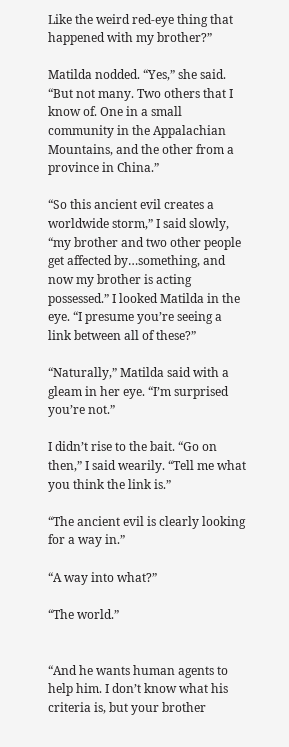Like the weird red-eye thing that happened with my brother?”

Matilda nodded. “Yes,” she said. “But not many. Two others that I know of. One in a small community in the Appalachian Mountains, and the other from a province in China.”

“So this ancient evil creates a worldwide storm,” I said slowly, “my brother and two other people get affected by…something, and now my brother is acting possessed.” I looked Matilda in the eye. “I presume you’re seeing a link between all of these?”

“Naturally,” Matilda said with a gleam in her eye. “I’m surprised you’re not.”

I didn’t rise to the bait. “Go on then,” I said wearily. “Tell me what you think the link is.”

“The ancient evil is clearly looking for a way in.”

“A way into what?”

“The world.”


“And he wants human agents to help him. I don’t know what his criteria is, but your brother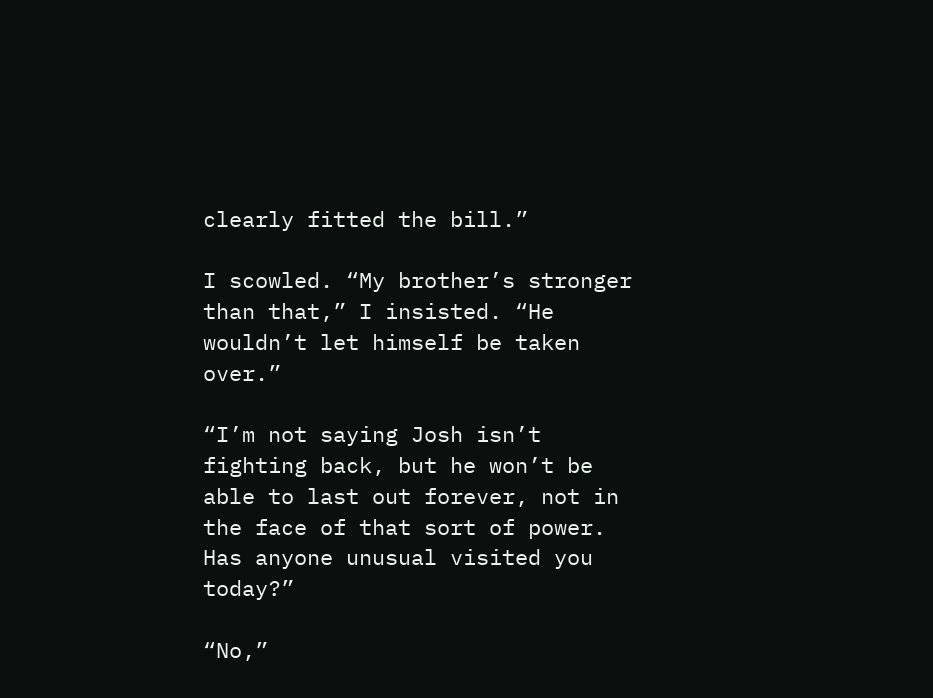clearly fitted the bill.”

I scowled. “My brother’s stronger than that,” I insisted. “He wouldn’t let himself be taken over.”

“I’m not saying Josh isn’t fighting back, but he won’t be able to last out forever, not in the face of that sort of power. Has anyone unusual visited you today?”

“No,”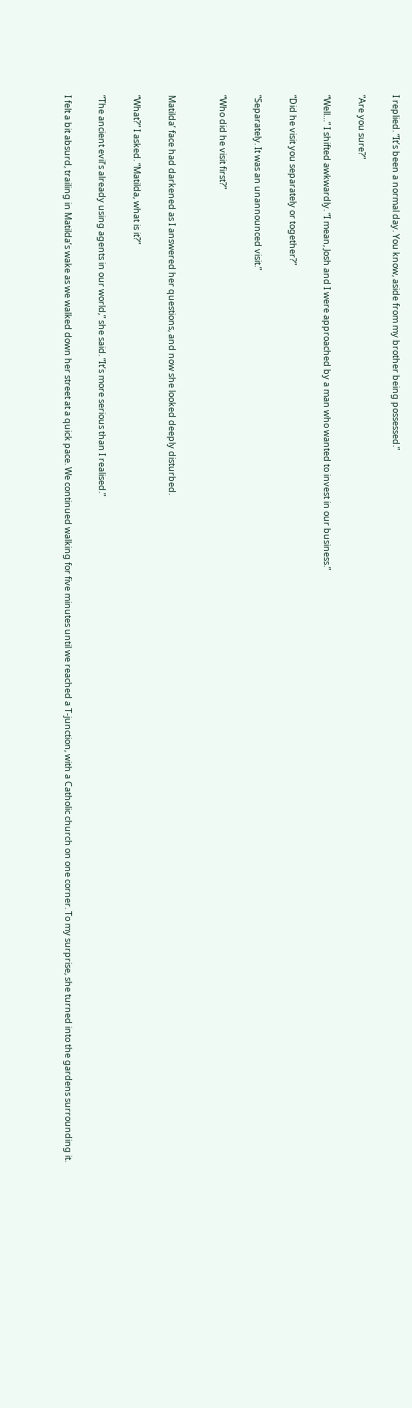I replied. “It’s been a normal day. You know, aside from my brother being possessed.”

“Are you sure?”

“Well…” I shifted awkwardly. “I mean, Josh and I were approached by a man who wanted to invest in our business.”

“Did he visit you separately or together?”

“Separately. It was an unannounced visit.”

“Who did he visit first?”


Matilda’ face had darkened as I answered her questions, and now she looked deeply disturbed.

“What?” I asked. “Matilda, what is it?”

“The ancient evil’s already using agents in our world,” she said. “It’s more serious than I realised.”

I felt a bit absurd, trailing in Matilda’s wake as we walked down her street at a quick pace. We continued walking for five minutes until we reached a T-junction, with a Catholic church on one corner. To my surprise, she turned into the gardens surrounding it.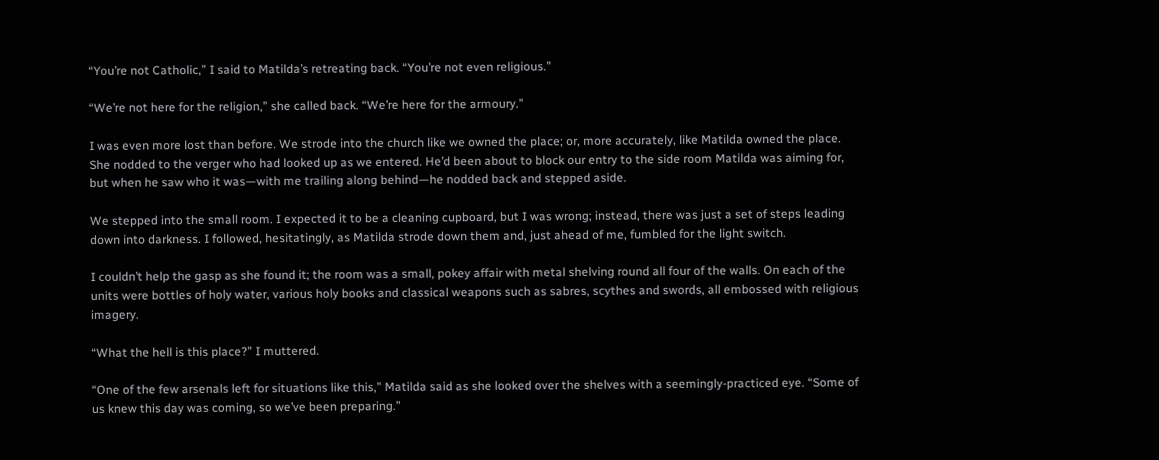“You’re not Catholic,” I said to Matilda’s retreating back. “You’re not even religious.”

“We’re not here for the religion,” she called back. “We’re here for the armoury.”

I was even more lost than before. We strode into the church like we owned the place; or, more accurately, like Matilda owned the place. She nodded to the verger who had looked up as we entered. He’d been about to block our entry to the side room Matilda was aiming for, but when he saw who it was—with me trailing along behind—he nodded back and stepped aside.

We stepped into the small room. I expected it to be a cleaning cupboard, but I was wrong; instead, there was just a set of steps leading down into darkness. I followed, hesitatingly, as Matilda strode down them and, just ahead of me, fumbled for the light switch.

I couldn’t help the gasp as she found it; the room was a small, pokey affair with metal shelving round all four of the walls. On each of the units were bottles of holy water, various holy books and classical weapons such as sabres, scythes and swords, all embossed with religious imagery.

“What the hell is this place?” I muttered.

“One of the few arsenals left for situations like this,” Matilda said as she looked over the shelves with a seemingly-practiced eye. “Some of us knew this day was coming, so we’ve been preparing.”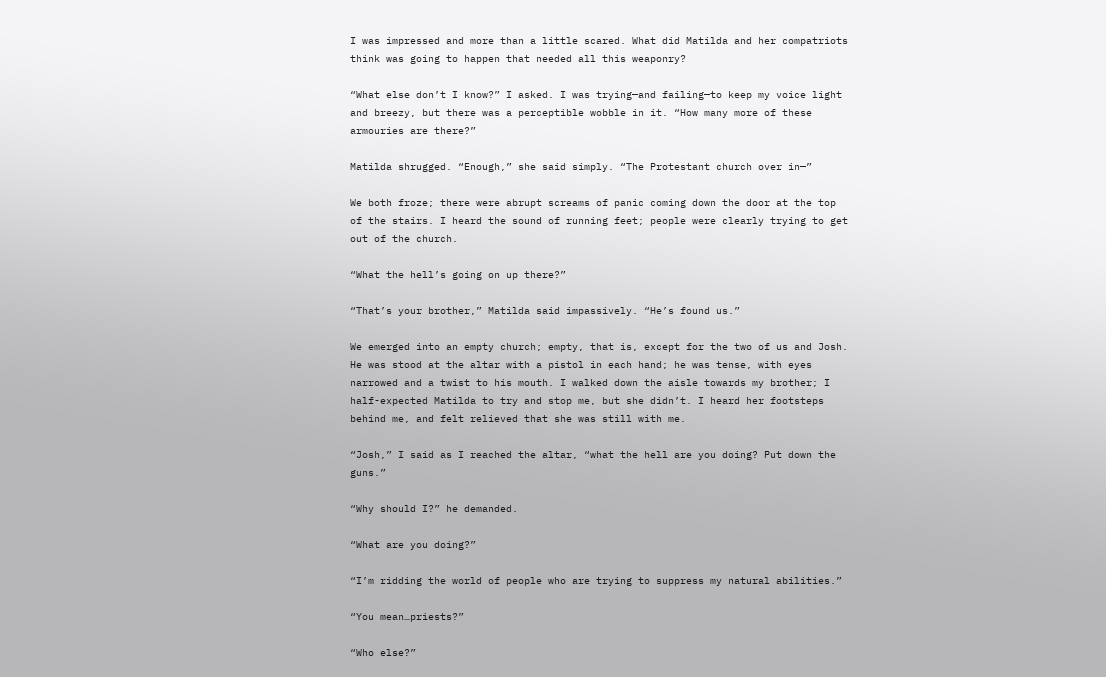I was impressed and more than a little scared. What did Matilda and her compatriots think was going to happen that needed all this weaponry?

“What else don’t I know?” I asked. I was trying—and failing—to keep my voice light and breezy, but there was a perceptible wobble in it. “How many more of these armouries are there?”

Matilda shrugged. “Enough,” she said simply. “The Protestant church over in—”

We both froze; there were abrupt screams of panic coming down the door at the top of the stairs. I heard the sound of running feet; people were clearly trying to get out of the church.

“What the hell’s going on up there?”

“That’s your brother,” Matilda said impassively. “He’s found us.”

We emerged into an empty church; empty, that is, except for the two of us and Josh. He was stood at the altar with a pistol in each hand; he was tense, with eyes narrowed and a twist to his mouth. I walked down the aisle towards my brother; I half-expected Matilda to try and stop me, but she didn’t. I heard her footsteps behind me, and felt relieved that she was still with me.

“Josh,” I said as I reached the altar, “what the hell are you doing? Put down the guns.”

“Why should I?” he demanded.

“What are you doing?”

“I’m ridding the world of people who are trying to suppress my natural abilities.”

“You mean…priests?”

“Who else?”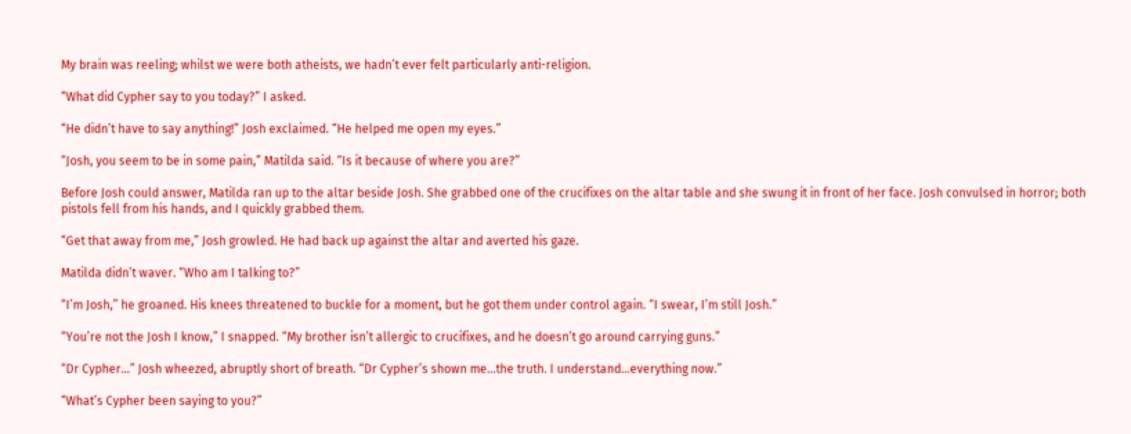My brain was reeling; whilst we were both atheists, we hadn’t ever felt particularly anti-religion.

“What did Cypher say to you today?” I asked.

“He didn’t have to say anything!” Josh exclaimed. “He helped me open my eyes.”

“Josh, you seem to be in some pain,” Matilda said. “Is it because of where you are?”

Before Josh could answer, Matilda ran up to the altar beside Josh. She grabbed one of the crucifixes on the altar table and she swung it in front of her face. Josh convulsed in horror; both pistols fell from his hands, and I quickly grabbed them.

“Get that away from me,” Josh growled. He had back up against the altar and averted his gaze.

Matilda didn’t waver. “Who am I talking to?”

“I’m Josh,” he groaned. His knees threatened to buckle for a moment, but he got them under control again. “I swear, I’m still Josh.”

“You’re not the Josh I know,” I snapped. “My brother isn’t allergic to crucifixes, and he doesn’t go around carrying guns.”

“Dr Cypher…” Josh wheezed, abruptly short of breath. “Dr Cypher’s shown me…the truth. I understand…everything now.”

“What’s Cypher been saying to you?”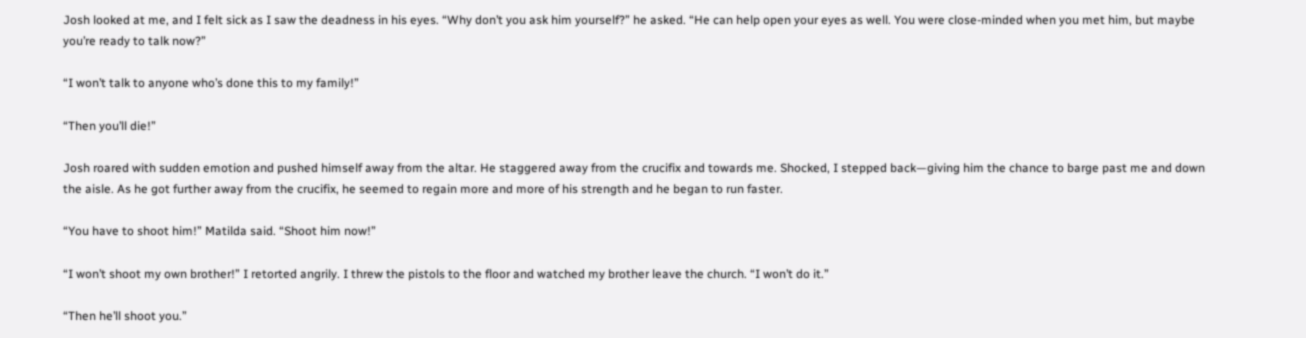Josh looked at me, and I felt sick as I saw the deadness in his eyes. “Why don’t you ask him yourself?” he asked. “He can help open your eyes as well. You were close-minded when you met him, but maybe you’re ready to talk now?”

“I won’t talk to anyone who’s done this to my family!”

“Then you’ll die!”

Josh roared with sudden emotion and pushed himself away from the altar. He staggered away from the crucifix and towards me. Shocked, I stepped back—giving him the chance to barge past me and down the aisle. As he got further away from the crucifix, he seemed to regain more and more of his strength and he began to run faster.

“You have to shoot him!” Matilda said. “Shoot him now!”

“I won’t shoot my own brother!” I retorted angrily. I threw the pistols to the floor and watched my brother leave the church. “I won’t do it.”

“Then he’ll shoot you.”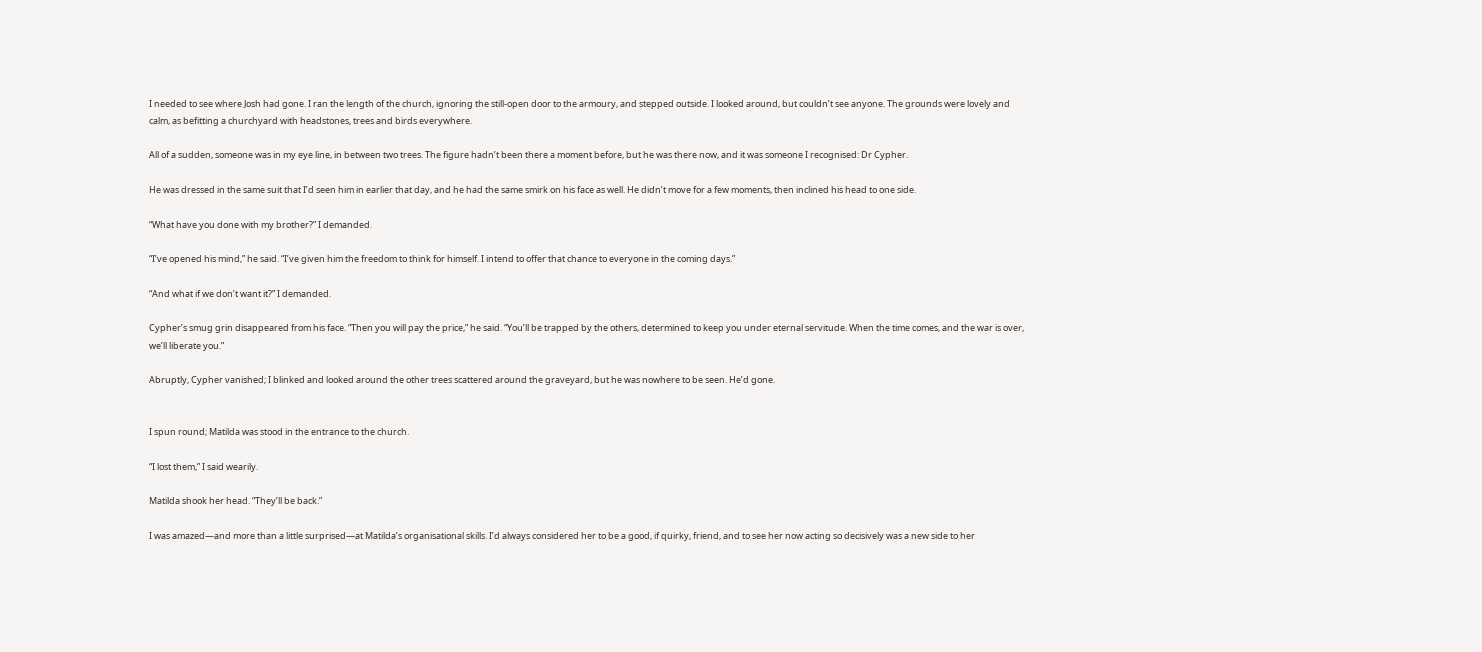I needed to see where Josh had gone. I ran the length of the church, ignoring the still-open door to the armoury, and stepped outside. I looked around, but couldn’t see anyone. The grounds were lovely and calm, as befitting a churchyard with headstones, trees and birds everywhere.

All of a sudden, someone was in my eye line, in between two trees. The figure hadn’t been there a moment before, but he was there now, and it was someone I recognised: Dr Cypher.

He was dressed in the same suit that I’d seen him in earlier that day, and he had the same smirk on his face as well. He didn’t move for a few moments, then inclined his head to one side.

“What have you done with my brother?” I demanded.

“I’ve opened his mind,” he said. “I’ve given him the freedom to think for himself. I intend to offer that chance to everyone in the coming days.”

“And what if we don’t want it?” I demanded.

Cypher’s smug grin disappeared from his face. “Then you will pay the price,” he said. “You’ll be trapped by the others, determined to keep you under eternal servitude. When the time comes, and the war is over, we’ll liberate you.”

Abruptly, Cypher vanished; I blinked and looked around the other trees scattered around the graveyard, but he was nowhere to be seen. He’d gone.


I spun round; Matilda was stood in the entrance to the church.

“I lost them,” I said wearily.

Matilda shook her head. “They’ll be back.”

I was amazed—and more than a little surprised—at Matilda’s organisational skills. I’d always considered her to be a good, if quirky, friend, and to see her now acting so decisively was a new side to her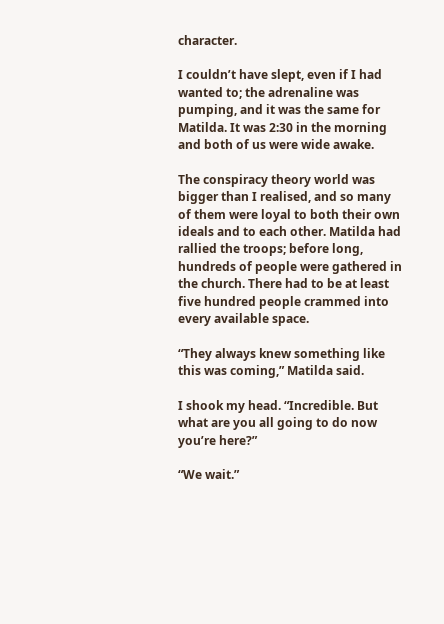character.

I couldn’t have slept, even if I had wanted to; the adrenaline was pumping, and it was the same for Matilda. It was 2:30 in the morning and both of us were wide awake.

The conspiracy theory world was bigger than I realised, and so many of them were loyal to both their own ideals and to each other. Matilda had rallied the troops; before long, hundreds of people were gathered in the church. There had to be at least five hundred people crammed into every available space.

“They always knew something like this was coming,” Matilda said.

I shook my head. “Incredible. But what are you all going to do now you’re here?”

“We wait.”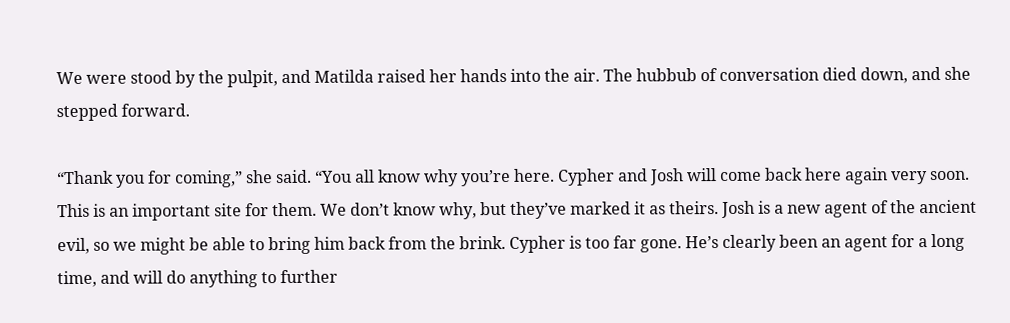We were stood by the pulpit, and Matilda raised her hands into the air. The hubbub of conversation died down, and she stepped forward.

“Thank you for coming,” she said. “You all know why you’re here. Cypher and Josh will come back here again very soon. This is an important site for them. We don’t know why, but they’ve marked it as theirs. Josh is a new agent of the ancient evil, so we might be able to bring him back from the brink. Cypher is too far gone. He’s clearly been an agent for a long time, and will do anything to further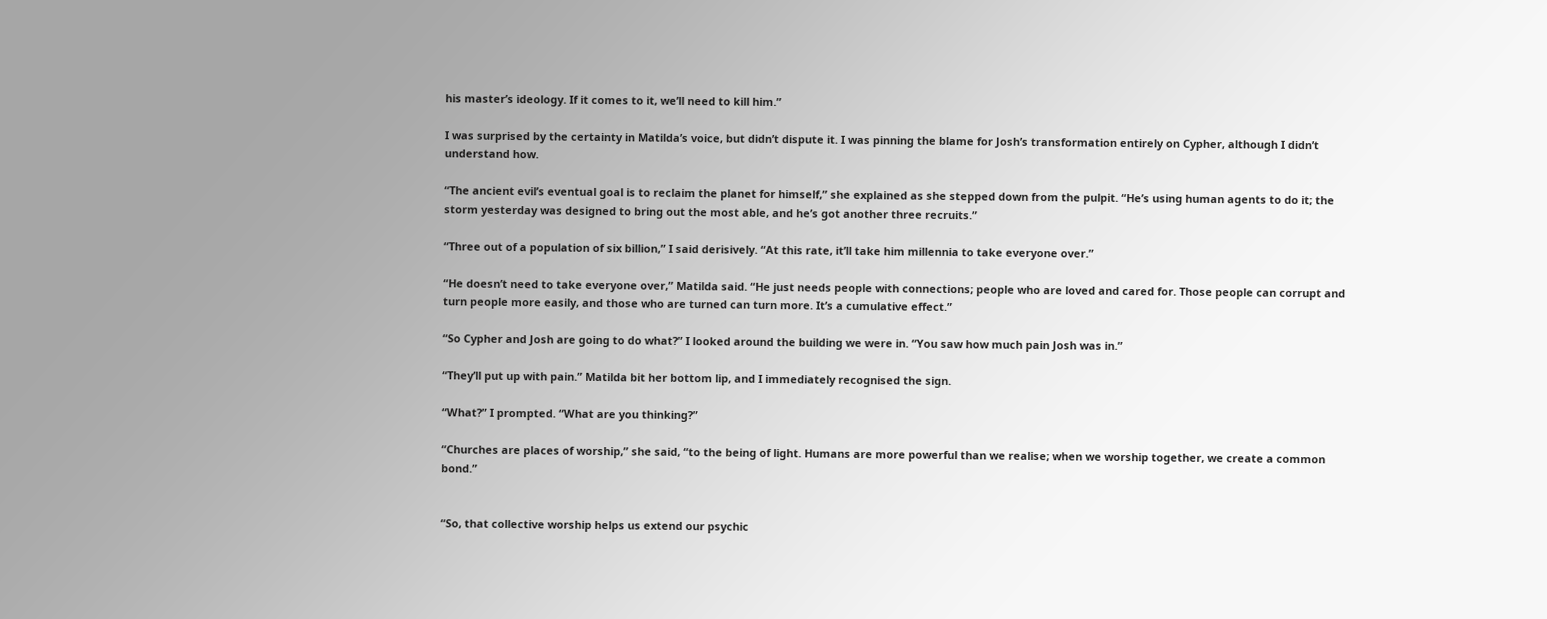his master’s ideology. If it comes to it, we’ll need to kill him.”

I was surprised by the certainty in Matilda’s voice, but didn’t dispute it. I was pinning the blame for Josh’s transformation entirely on Cypher, although I didn’t understand how.

“The ancient evil’s eventual goal is to reclaim the planet for himself,” she explained as she stepped down from the pulpit. “He’s using human agents to do it; the storm yesterday was designed to bring out the most able, and he’s got another three recruits.”

“Three out of a population of six billion,” I said derisively. “At this rate, it’ll take him millennia to take everyone over.”

“He doesn’t need to take everyone over,” Matilda said. “He just needs people with connections; people who are loved and cared for. Those people can corrupt and turn people more easily, and those who are turned can turn more. It’s a cumulative effect.”

“So Cypher and Josh are going to do what?” I looked around the building we were in. “You saw how much pain Josh was in.”

“They’ll put up with pain.” Matilda bit her bottom lip, and I immediately recognised the sign.

“What?” I prompted. “What are you thinking?”

“Churches are places of worship,” she said, “to the being of light. Humans are more powerful than we realise; when we worship together, we create a common bond.”


“So, that collective worship helps us extend our psychic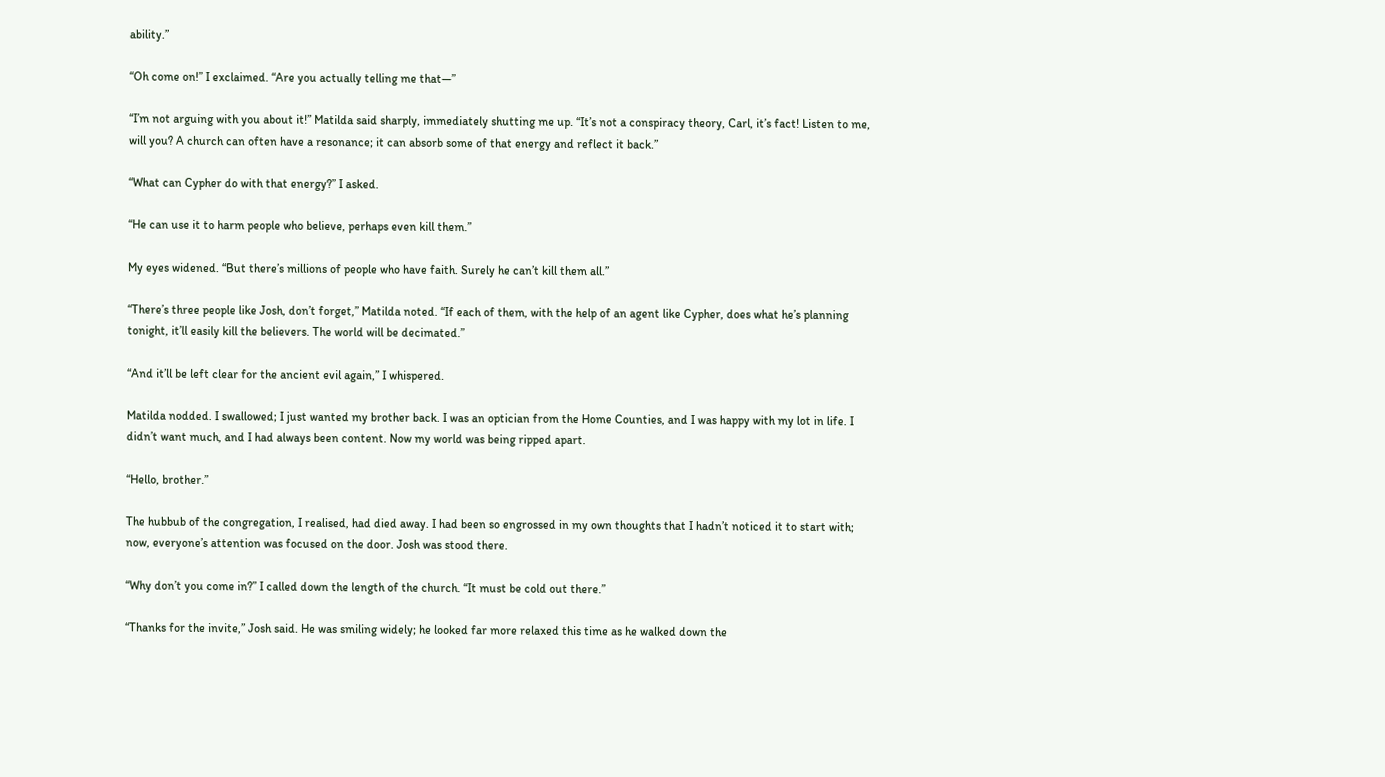ability.”

“Oh come on!” I exclaimed. “Are you actually telling me that—”

“I’m not arguing with you about it!” Matilda said sharply, immediately shutting me up. “It’s not a conspiracy theory, Carl, it’s fact! Listen to me, will you? A church can often have a resonance; it can absorb some of that energy and reflect it back.”

“What can Cypher do with that energy?” I asked.

“He can use it to harm people who believe, perhaps even kill them.”

My eyes widened. “But there’s millions of people who have faith. Surely he can’t kill them all.”

“There’s three people like Josh, don’t forget,” Matilda noted. “If each of them, with the help of an agent like Cypher, does what he’s planning tonight, it’ll easily kill the believers. The world will be decimated.”

“And it’ll be left clear for the ancient evil again,” I whispered.

Matilda nodded. I swallowed; I just wanted my brother back. I was an optician from the Home Counties, and I was happy with my lot in life. I didn’t want much, and I had always been content. Now my world was being ripped apart.

“Hello, brother.”

The hubbub of the congregation, I realised, had died away. I had been so engrossed in my own thoughts that I hadn’t noticed it to start with; now, everyone’s attention was focused on the door. Josh was stood there.

“Why don’t you come in?” I called down the length of the church. “It must be cold out there.”

“Thanks for the invite,” Josh said. He was smiling widely; he looked far more relaxed this time as he walked down the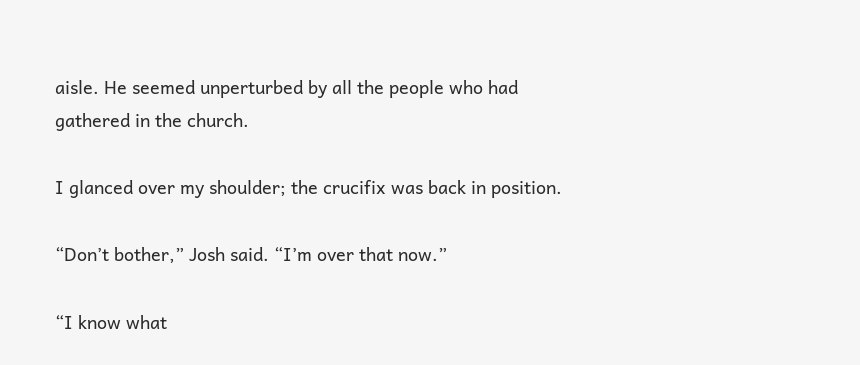aisle. He seemed unperturbed by all the people who had gathered in the church.

I glanced over my shoulder; the crucifix was back in position.

“Don’t bother,” Josh said. “I’m over that now.”

“I know what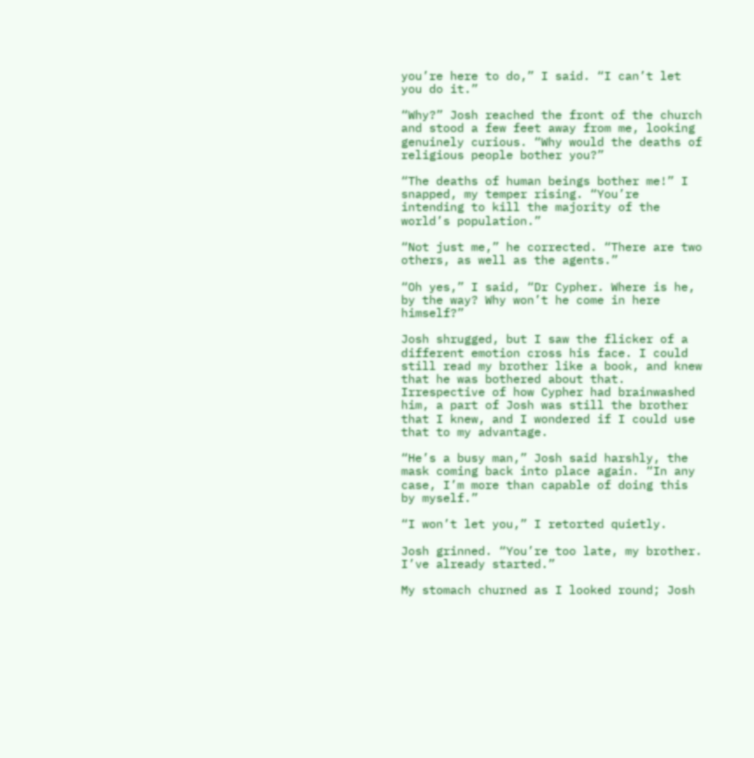you’re here to do,” I said. “I can’t let you do it.”

“Why?” Josh reached the front of the church and stood a few feet away from me, looking genuinely curious. “Why would the deaths of religious people bother you?”

“The deaths of human beings bother me!” I snapped, my temper rising. “You’re intending to kill the majority of the world’s population.”

“Not just me,” he corrected. “There are two others, as well as the agents.”

“Oh yes,” I said, “Dr Cypher. Where is he, by the way? Why won’t he come in here himself?”

Josh shrugged, but I saw the flicker of a different emotion cross his face. I could still read my brother like a book, and knew that he was bothered about that. Irrespective of how Cypher had brainwashed him, a part of Josh was still the brother that I knew, and I wondered if I could use that to my advantage.

“He’s a busy man,” Josh said harshly, the mask coming back into place again. “In any case, I’m more than capable of doing this by myself.”

“I won’t let you,” I retorted quietly.

Josh grinned. “You’re too late, my brother. I’ve already started.”

My stomach churned as I looked round; Josh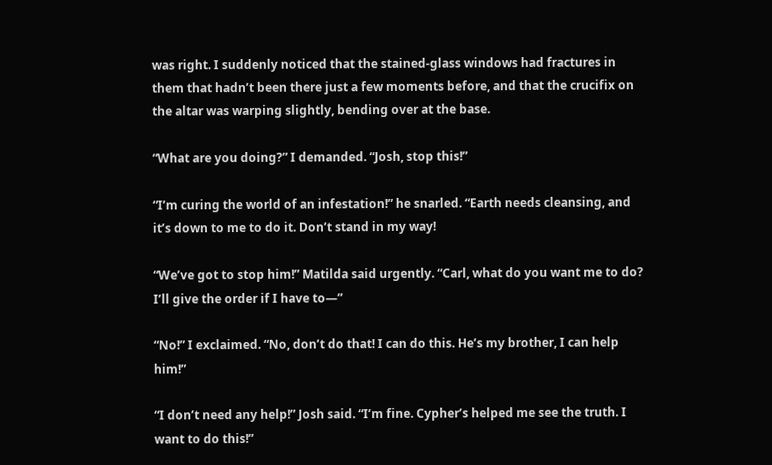was right. I suddenly noticed that the stained-glass windows had fractures in them that hadn’t been there just a few moments before, and that the crucifix on the altar was warping slightly, bending over at the base.

“What are you doing?” I demanded. “Josh, stop this!”

“I’m curing the world of an infestation!” he snarled. “Earth needs cleansing, and it’s down to me to do it. Don’t stand in my way!

“We’ve got to stop him!” Matilda said urgently. “Carl, what do you want me to do? I’ll give the order if I have to—”

“No!” I exclaimed. “No, don’t do that! I can do this. He’s my brother, I can help him!”

“I don’t need any help!” Josh said. “I’m fine. Cypher’s helped me see the truth. I want to do this!”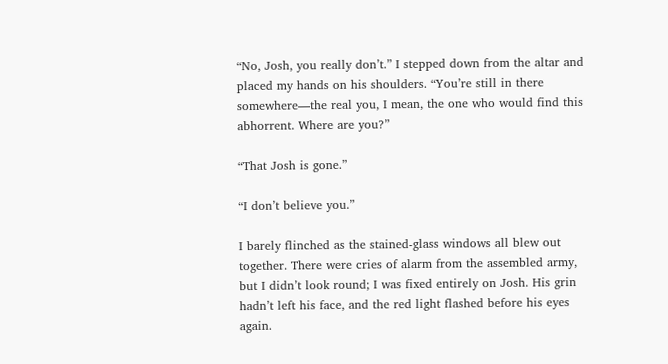“No, Josh, you really don’t.” I stepped down from the altar and placed my hands on his shoulders. “You’re still in there somewhere—the real you, I mean, the one who would find this abhorrent. Where are you?”

“That Josh is gone.”

“I don’t believe you.”

I barely flinched as the stained-glass windows all blew out together. There were cries of alarm from the assembled army, but I didn’t look round; I was fixed entirely on Josh. His grin hadn’t left his face, and the red light flashed before his eyes again.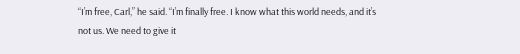“I’m free, Carl,” he said. “I’m finally free. I know what this world needs, and it’s not us. We need to give it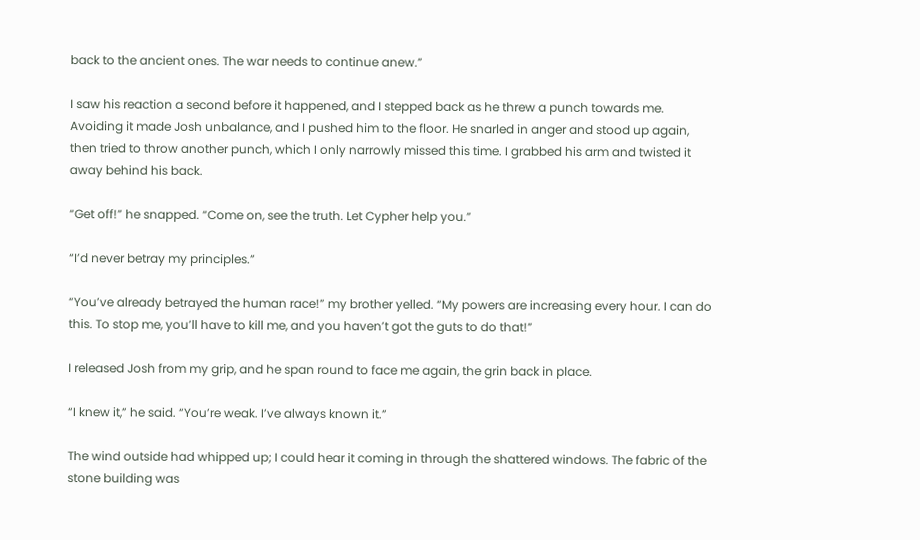back to the ancient ones. The war needs to continue anew.”

I saw his reaction a second before it happened, and I stepped back as he threw a punch towards me. Avoiding it made Josh unbalance, and I pushed him to the floor. He snarled in anger and stood up again, then tried to throw another punch, which I only narrowly missed this time. I grabbed his arm and twisted it away behind his back.

“Get off!” he snapped. “Come on, see the truth. Let Cypher help you.”

“I’d never betray my principles.”

“You’ve already betrayed the human race!” my brother yelled. “My powers are increasing every hour. I can do this. To stop me, you’ll have to kill me, and you haven’t got the guts to do that!”

I released Josh from my grip, and he span round to face me again, the grin back in place.

“I knew it,” he said. “You’re weak. I’ve always known it.”

The wind outside had whipped up; I could hear it coming in through the shattered windows. The fabric of the stone building was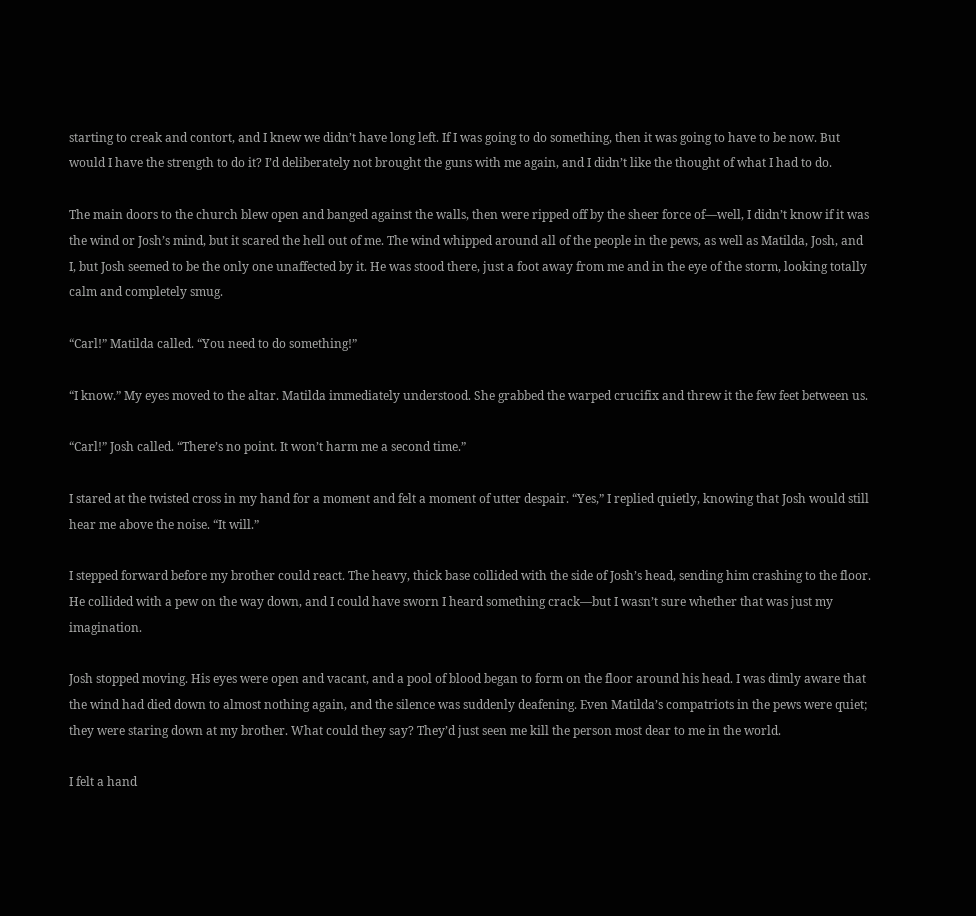starting to creak and contort, and I knew we didn’t have long left. If I was going to do something, then it was going to have to be now. But would I have the strength to do it? I’d deliberately not brought the guns with me again, and I didn’t like the thought of what I had to do.

The main doors to the church blew open and banged against the walls, then were ripped off by the sheer force of—well, I didn’t know if it was the wind or Josh’s mind, but it scared the hell out of me. The wind whipped around all of the people in the pews, as well as Matilda, Josh, and I, but Josh seemed to be the only one unaffected by it. He was stood there, just a foot away from me and in the eye of the storm, looking totally calm and completely smug.

“Carl!” Matilda called. “You need to do something!”

“I know.” My eyes moved to the altar. Matilda immediately understood. She grabbed the warped crucifix and threw it the few feet between us.

“Carl!” Josh called. “There’s no point. It won’t harm me a second time.”

I stared at the twisted cross in my hand for a moment and felt a moment of utter despair. “Yes,” I replied quietly, knowing that Josh would still hear me above the noise. “It will.”

I stepped forward before my brother could react. The heavy, thick base collided with the side of Josh’s head, sending him crashing to the floor. He collided with a pew on the way down, and I could have sworn I heard something crack—but I wasn’t sure whether that was just my imagination.

Josh stopped moving. His eyes were open and vacant, and a pool of blood began to form on the floor around his head. I was dimly aware that the wind had died down to almost nothing again, and the silence was suddenly deafening. Even Matilda’s compatriots in the pews were quiet; they were staring down at my brother. What could they say? They’d just seen me kill the person most dear to me in the world.

I felt a hand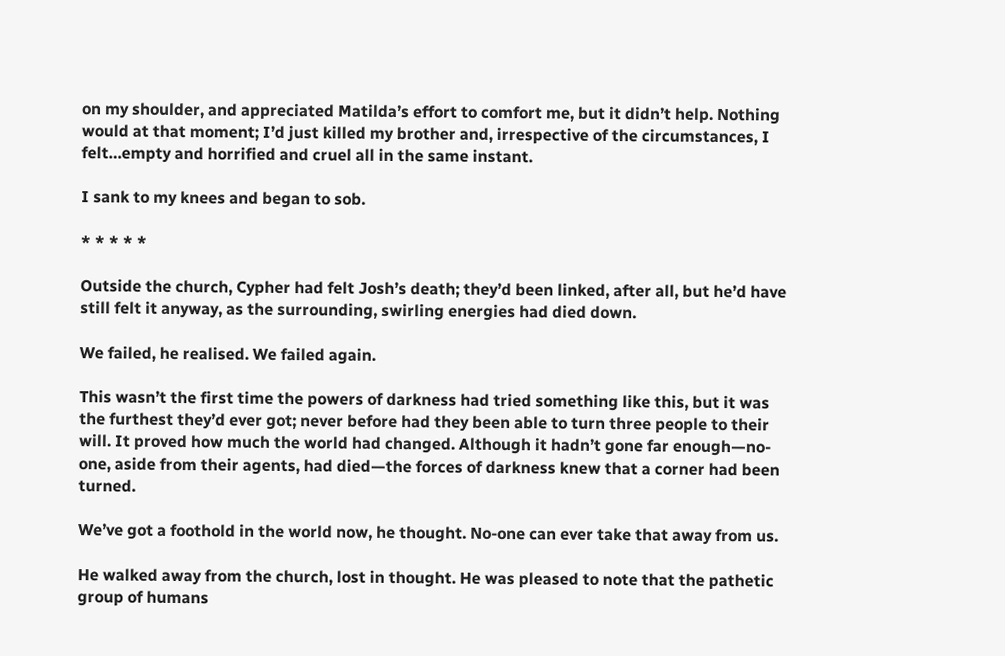on my shoulder, and appreciated Matilda’s effort to comfort me, but it didn’t help. Nothing would at that moment; I’d just killed my brother and, irrespective of the circumstances, I felt…empty and horrified and cruel all in the same instant.

I sank to my knees and began to sob.

* * * * *

Outside the church, Cypher had felt Josh’s death; they’d been linked, after all, but he’d have still felt it anyway, as the surrounding, swirling energies had died down.

We failed, he realised. We failed again.

This wasn’t the first time the powers of darkness had tried something like this, but it was the furthest they’d ever got; never before had they been able to turn three people to their will. It proved how much the world had changed. Although it hadn’t gone far enough—no-one, aside from their agents, had died—the forces of darkness knew that a corner had been turned.

We’ve got a foothold in the world now, he thought. No-one can ever take that away from us.

He walked away from the church, lost in thought. He was pleased to note that the pathetic group of humans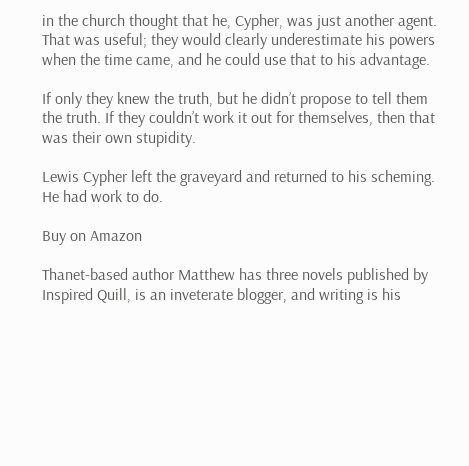in the church thought that he, Cypher, was just another agent. That was useful; they would clearly underestimate his powers when the time came, and he could use that to his advantage.

If only they knew the truth, but he didn’t propose to tell them the truth. If they couldn’t work it out for themselves, then that was their own stupidity.

Lewis Cypher left the graveyard and returned to his scheming. He had work to do.

Buy on Amazon

Thanet-based author Matthew has three novels published by Inspired Quill, is an inveterate blogger, and writing is his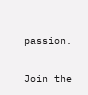passion.

Join the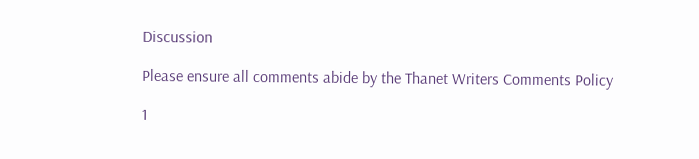Discussion

Please ensure all comments abide by the Thanet Writers Comments Policy

1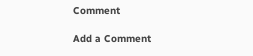Comment

Add a Comment